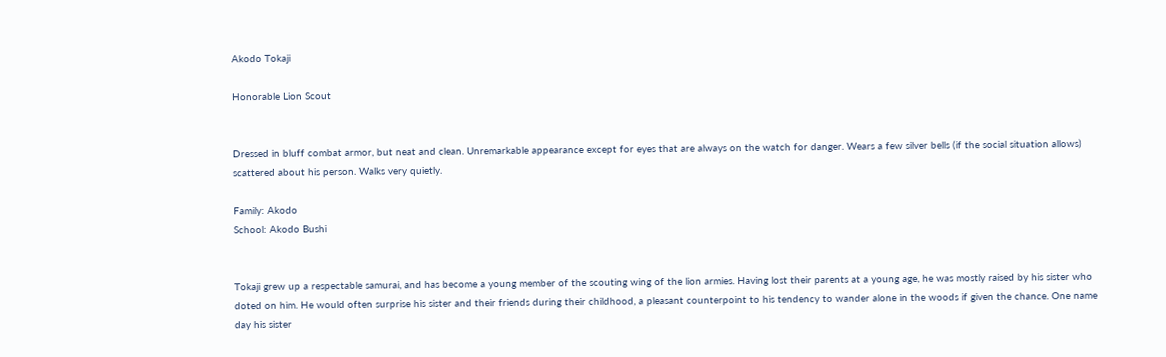Akodo Tokaji

Honorable Lion Scout


Dressed in bluff combat armor, but neat and clean. Unremarkable appearance except for eyes that are always on the watch for danger. Wears a few silver bells (if the social situation allows) scattered about his person. Walks very quietly.

Family: Akodo
School: Akodo Bushi


Tokaji grew up a respectable samurai, and has become a young member of the scouting wing of the lion armies. Having lost their parents at a young age, he was mostly raised by his sister who doted on him. He would often surprise his sister and their friends during their childhood, a pleasant counterpoint to his tendency to wander alone in the woods if given the chance. One name day his sister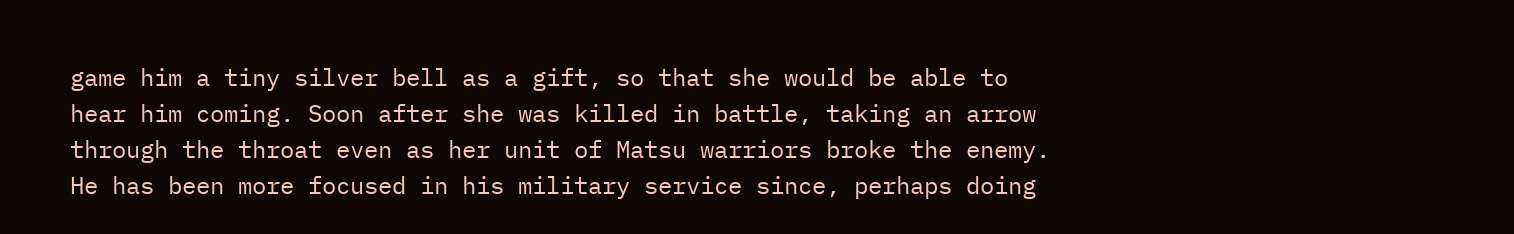game him a tiny silver bell as a gift, so that she would be able to hear him coming. Soon after she was killed in battle, taking an arrow through the throat even as her unit of Matsu warriors broke the enemy. He has been more focused in his military service since, perhaps doing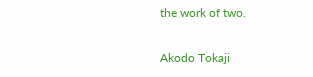the work of two.

Akodo Tokaji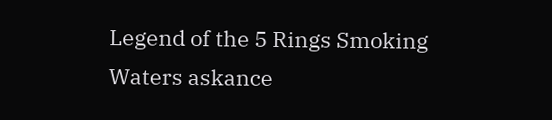Legend of the 5 Rings Smoking Waters askance